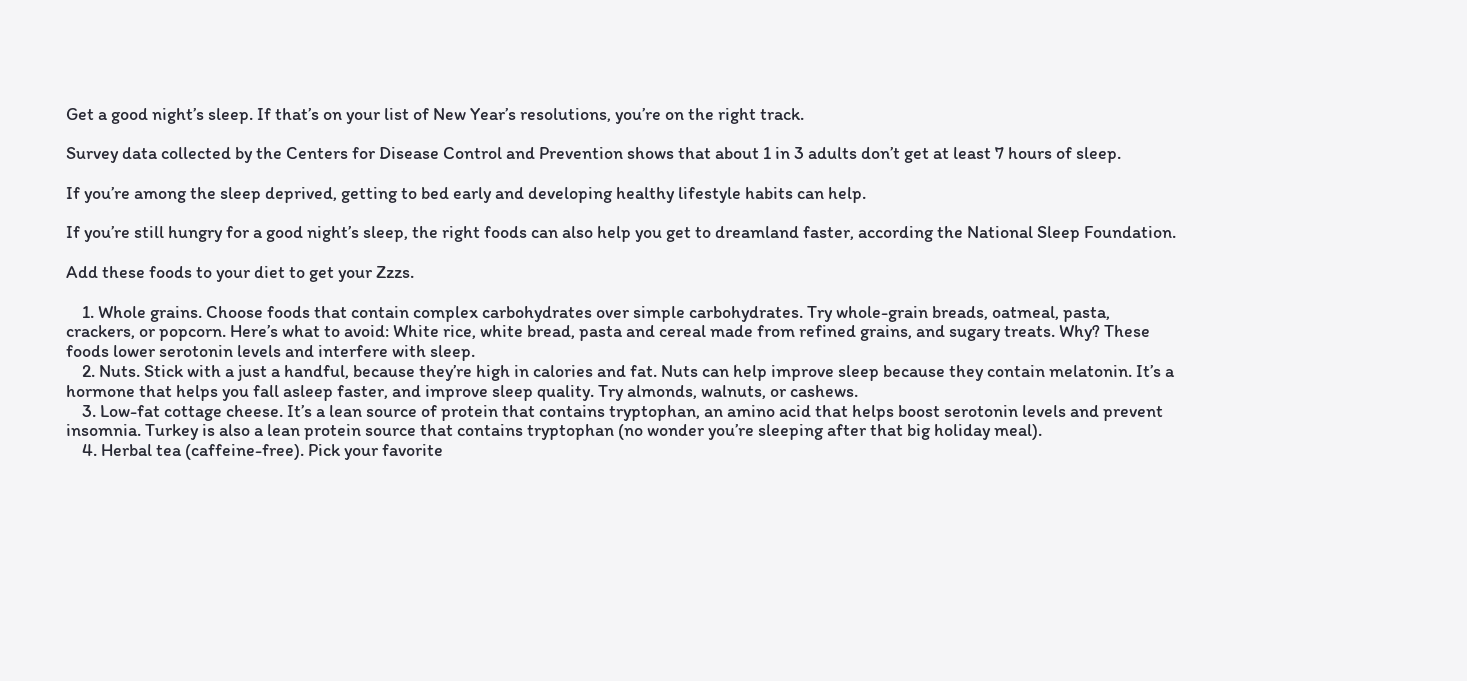Get a good night’s sleep. If that’s on your list of New Year’s resolutions, you’re on the right track.

Survey data collected by the Centers for Disease Control and Prevention shows that about 1 in 3 adults don’t get at least 7 hours of sleep.

If you’re among the sleep deprived, getting to bed early and developing healthy lifestyle habits can help.

If you’re still hungry for a good night’s sleep, the right foods can also help you get to dreamland faster, according the National Sleep Foundation.

Add these foods to your diet to get your Zzzs.

    1. Whole grains. Choose foods that contain complex carbohydrates over simple carbohydrates. Try whole-grain breads, oatmeal, pasta, crackers, or popcorn. Here’s what to avoid: White rice, white bread, pasta and cereal made from refined grains, and sugary treats. Why? These foods lower serotonin levels and interfere with sleep.
    2. Nuts. Stick with a just a handful, because they’re high in calories and fat. Nuts can help improve sleep because they contain melatonin. It’s a hormone that helps you fall asleep faster, and improve sleep quality. Try almonds, walnuts, or cashews.
    3. Low-fat cottage cheese. It’s a lean source of protein that contains tryptophan, an amino acid that helps boost serotonin levels and prevent insomnia. Turkey is also a lean protein source that contains tryptophan (no wonder you’re sleeping after that big holiday meal).
    4. Herbal tea (caffeine-free). Pick your favorite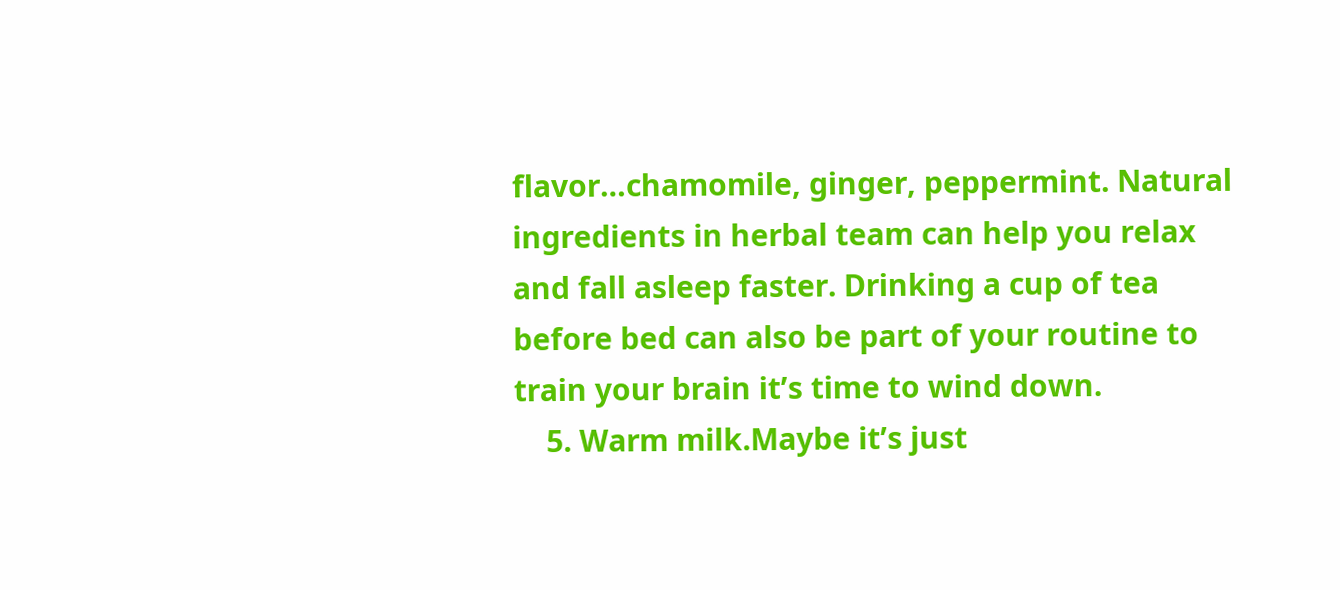flavor…chamomile, ginger, peppermint. Natural ingredients in herbal team can help you relax and fall asleep faster. Drinking a cup of tea before bed can also be part of your routine to train your brain it’s time to wind down.
    5. Warm milk.Maybe it’s just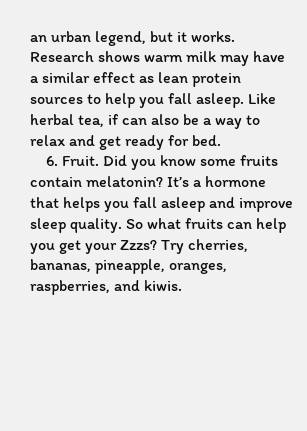an urban legend, but it works. Research shows warm milk may have a similar effect as lean protein sources to help you fall asleep. Like herbal tea, if can also be a way to relax and get ready for bed.
    6. Fruit. Did you know some fruits contain melatonin? It’s a hormone that helps you fall asleep and improve sleep quality. So what fruits can help you get your Zzzs? Try cherries, bananas, pineapple, oranges, raspberries, and kiwis.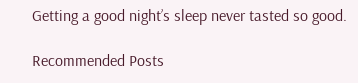Getting a good night’s sleep never tasted so good.

Recommended Posts